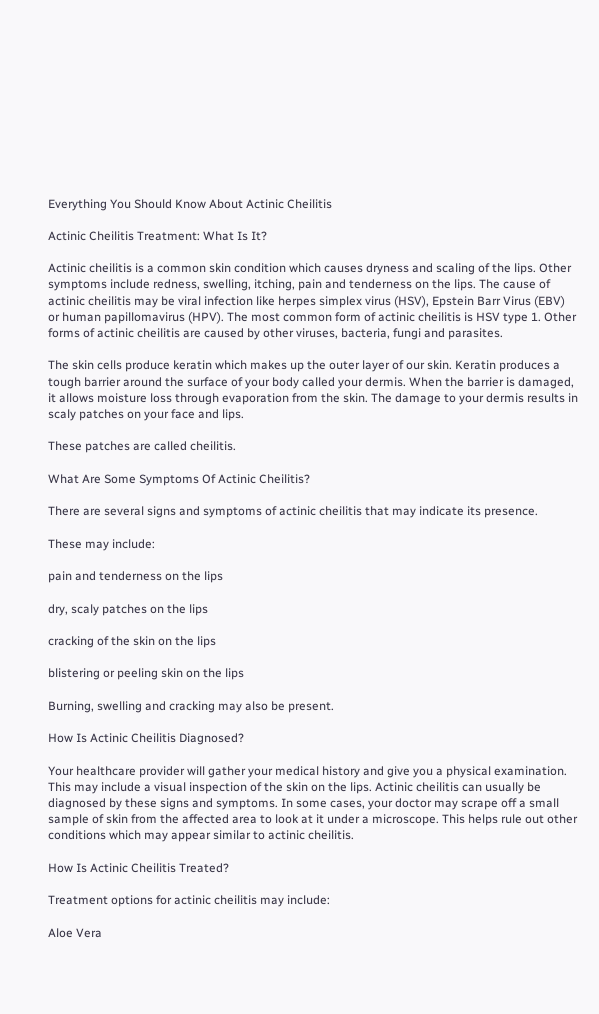Everything You Should Know About Actinic Cheilitis

Actinic Cheilitis Treatment: What Is It?

Actinic cheilitis is a common skin condition which causes dryness and scaling of the lips. Other symptoms include redness, swelling, itching, pain and tenderness on the lips. The cause of actinic cheilitis may be viral infection like herpes simplex virus (HSV), Epstein Barr Virus (EBV) or human papillomavirus (HPV). The most common form of actinic cheilitis is HSV type 1. Other forms of actinic cheilitis are caused by other viruses, bacteria, fungi and parasites.

The skin cells produce keratin which makes up the outer layer of our skin. Keratin produces a tough barrier around the surface of your body called your dermis. When the barrier is damaged, it allows moisture loss through evaporation from the skin. The damage to your dermis results in scaly patches on your face and lips.

These patches are called cheilitis.

What Are Some Symptoms Of Actinic Cheilitis?

There are several signs and symptoms of actinic cheilitis that may indicate its presence.

These may include:

pain and tenderness on the lips

dry, scaly patches on the lips

cracking of the skin on the lips

blistering or peeling skin on the lips

Burning, swelling and cracking may also be present.

How Is Actinic Cheilitis Diagnosed?

Your healthcare provider will gather your medical history and give you a physical examination. This may include a visual inspection of the skin on the lips. Actinic cheilitis can usually be diagnosed by these signs and symptoms. In some cases, your doctor may scrape off a small sample of skin from the affected area to look at it under a microscope. This helps rule out other conditions which may appear similar to actinic cheilitis.

How Is Actinic Cheilitis Treated?

Treatment options for actinic cheilitis may include:

Aloe Vera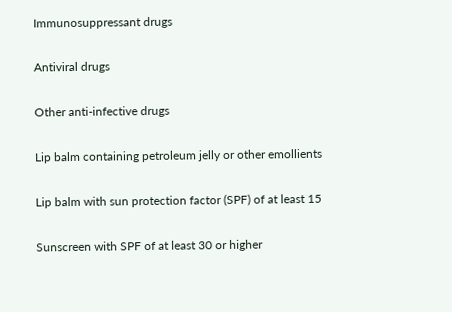Immunosuppressant drugs

Antiviral drugs

Other anti-infective drugs

Lip balm containing petroleum jelly or other emollients

Lip balm with sun protection factor (SPF) of at least 15

Sunscreen with SPF of at least 30 or higher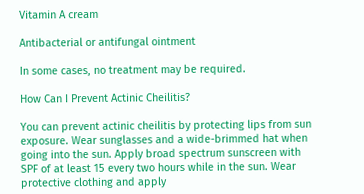Vitamin A cream

Antibacterial or antifungal ointment

In some cases, no treatment may be required.

How Can I Prevent Actinic Cheilitis?

You can prevent actinic cheilitis by protecting lips from sun exposure. Wear sunglasses and a wide-brimmed hat when going into the sun. Apply broad spectrum sunscreen with SPF of at least 15 every two hours while in the sun. Wear protective clothing and apply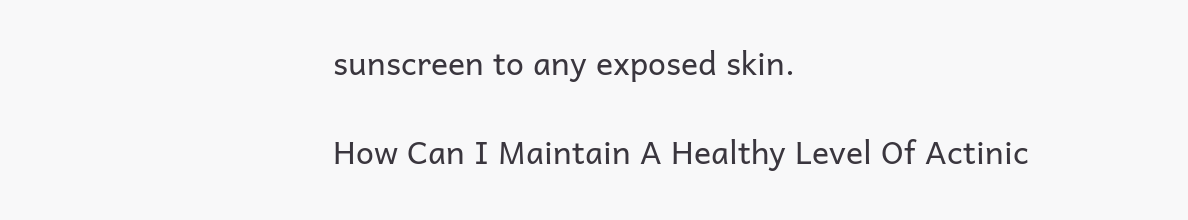sunscreen to any exposed skin.

How Can I Maintain A Healthy Level Of Actinic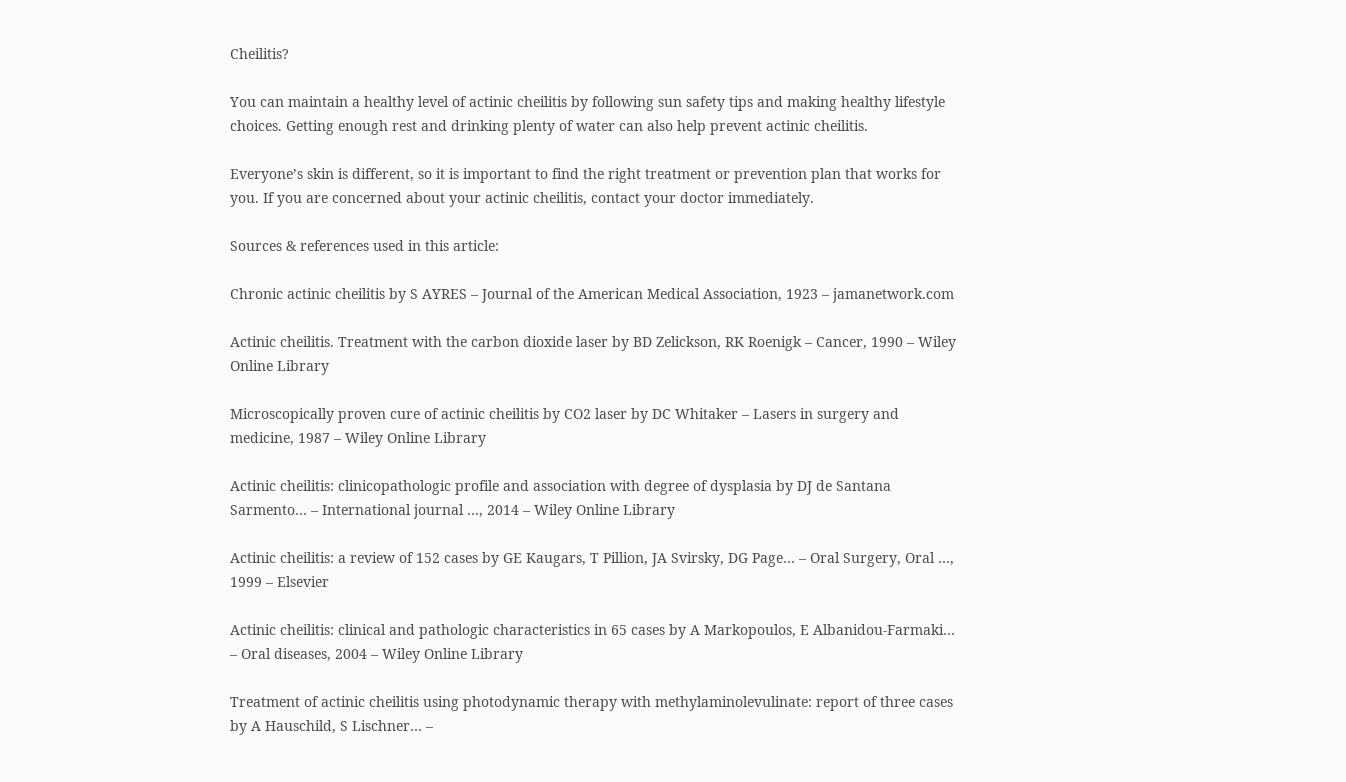Cheilitis?

You can maintain a healthy level of actinic cheilitis by following sun safety tips and making healthy lifestyle choices. Getting enough rest and drinking plenty of water can also help prevent actinic cheilitis.

Everyone’s skin is different, so it is important to find the right treatment or prevention plan that works for you. If you are concerned about your actinic cheilitis, contact your doctor immediately.

Sources & references used in this article:

Chronic actinic cheilitis by S AYRES – Journal of the American Medical Association, 1923 – jamanetwork.com

Actinic cheilitis. Treatment with the carbon dioxide laser by BD Zelickson, RK Roenigk – Cancer, 1990 – Wiley Online Library

Microscopically proven cure of actinic cheilitis by CO2 laser by DC Whitaker – Lasers in surgery and medicine, 1987 – Wiley Online Library

Actinic cheilitis: clinicopathologic profile and association with degree of dysplasia by DJ de Santana Sarmento… – International journal …, 2014 – Wiley Online Library

Actinic cheilitis: a review of 152 cases by GE Kaugars, T Pillion, JA Svirsky, DG Page… – Oral Surgery, Oral …, 1999 – Elsevier

Actinic cheilitis: clinical and pathologic characteristics in 65 cases by A Markopoulos, E Albanidou‐Farmaki… – Oral diseases, 2004 – Wiley Online Library

Treatment of actinic cheilitis using photodynamic therapy with methylaminolevulinate: report of three cases by A Hauschild, S Lischner… –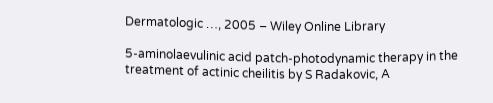Dermatologic …, 2005 – Wiley Online Library

5‐aminolaevulinic acid patch‐photodynamic therapy in the treatment of actinic cheilitis by S Radakovic, A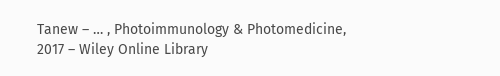Tanew – … , Photoimmunology & Photomedicine, 2017 – Wiley Online Library